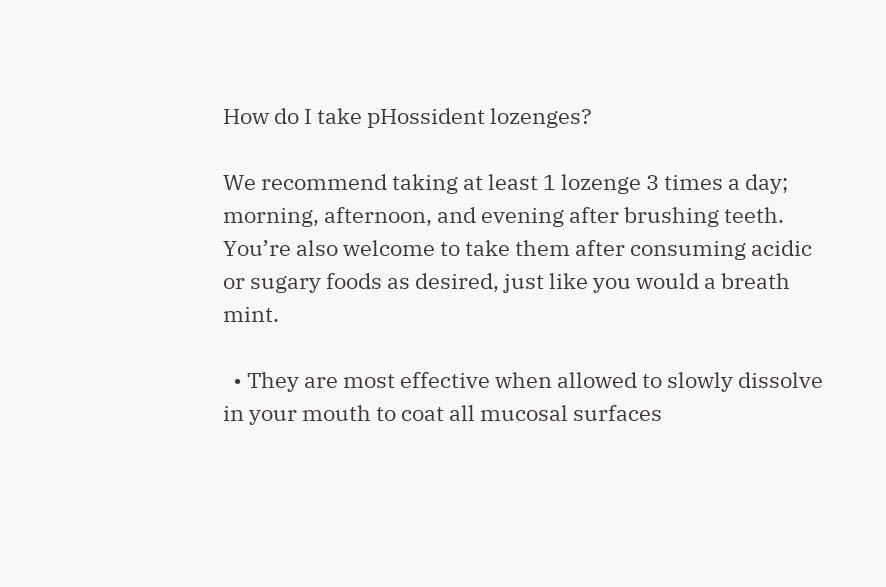How do I take pHossident lozenges?

We recommend taking at least 1 lozenge 3 times a day; morning, afternoon, and evening after brushing teeth. You’re also welcome to take them after consuming acidic or sugary foods as desired, just like you would a breath mint.

  • They are most effective when allowed to slowly dissolve in your mouth to coat all mucosal surfaces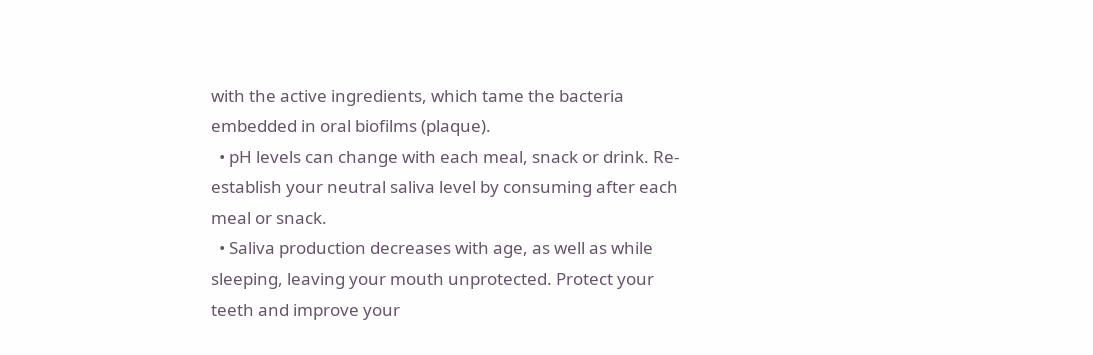with the active ingredients, which tame the bacteria embedded in oral biofilms (plaque).
  • pH levels can change with each meal, snack or drink. Re-establish your neutral saliva level by consuming after each meal or snack.
  • Saliva production decreases with age, as well as while sleeping, leaving your mouth unprotected. Protect your teeth and improve your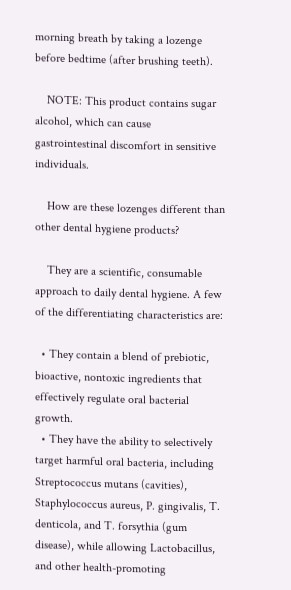morning breath by taking a lozenge before bedtime (after brushing teeth).

    NOTE: This product contains sugar alcohol, which can cause gastrointestinal discomfort in sensitive individuals.

    How are these lozenges different than other dental hygiene products?

    They are a scientific, consumable approach to daily dental hygiene. A few of the differentiating characteristics are:

  • They contain a blend of prebiotic, bioactive, nontoxic ingredients that effectively regulate oral bacterial growth.
  • They have the ability to selectively target harmful oral bacteria, including Streptococcus mutans (cavities), Staphylococcus aureus, P. gingivalis, T. denticola, and T. forsythia (gum disease), while allowing Lactobacillus, and other health-promoting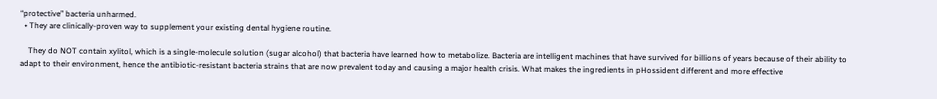“protective” bacteria unharmed.
  • They are clinically-proven way to supplement your existing dental hygiene routine.

    They do NOT contain xylitol, which is a single-molecule solution (sugar alcohol) that bacteria have learned how to metabolize. Bacteria are intelligent machines that have survived for billions of years because of their ability to adapt to their environment, hence the antibiotic-resistant bacteria strains that are now prevalent today and causing a major health crisis. What makes the ingredients in pHossident different and more effective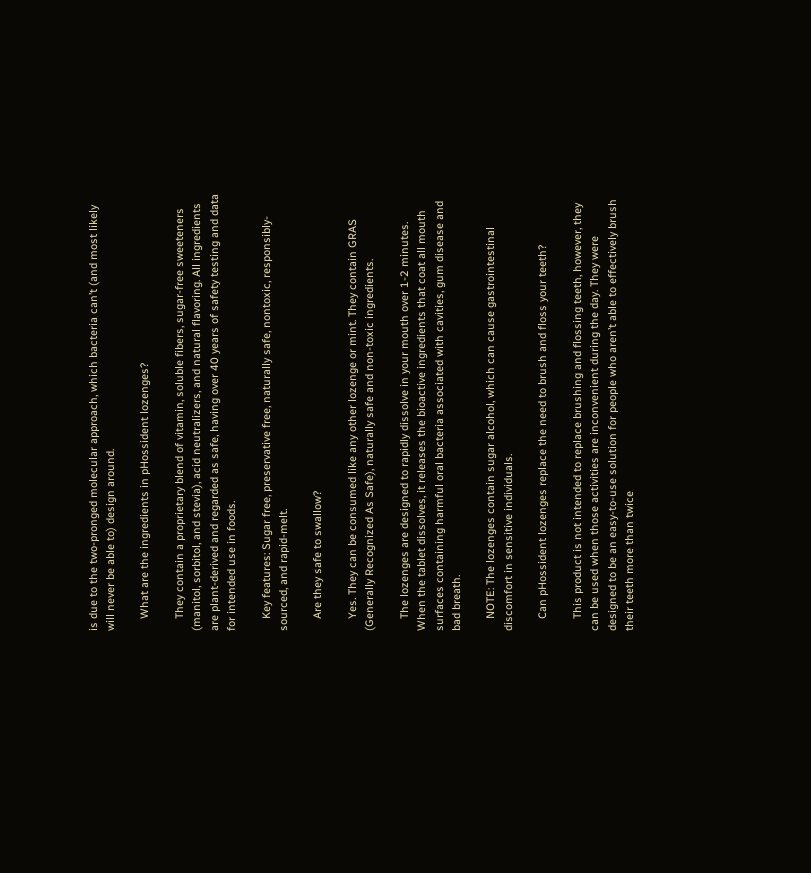is due to the two-pronged molecular approach, which bacteria can’t (and most likely will never be able to) design around.

    What are the ingredients in pHossident lozenges?

    They contain a proprietary blend of vitamin, soluble fibers, sugar-free sweeteners (manitol, sorbitol, and stevia), acid neutralizers, and natural flavoring. All ingredients are plant-derived and regarded as safe, having over 40 years of safety testing and data for intended use in foods.

    Key features: Sugar free, preservative free, naturally safe, nontoxic, responsibly-sourced, and rapid-melt.

    Are they safe to swallow?

    Yes. They can be consumed like any other lozenge or mint. They contain GRAS (Generally Recognized As Safe), naturally safe and non-toxic ingredients.

    The lozenges are designed to rapidly dissolve in your mouth over 1-2 minutes. When the tablet dissolves, it releases the bioactive ingredients that coat all mouth surfaces containing harmful oral bacteria associated with cavities, gum disease and bad breath.

    NOTE: The lozenges contain sugar alcohol, which can cause gastrointestinal discomfort in sensitive individuals.

    Can pHossident lozenges replace the need to brush and floss your teeth?

    This product is not intended to replace brushing and flossing teeth, however, they can be used when those activities are inconvenient during the day. They were designed to be an easy-to-use solution for people who aren’t able to effectively brush their teeth more than twice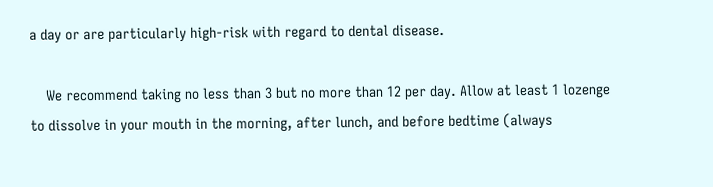a day or are particularly high-risk with regard to dental disease.

    We recommend taking no less than 3 but no more than 12 per day. Allow at least 1 lozenge to dissolve in your mouth in the morning, after lunch, and before bedtime (always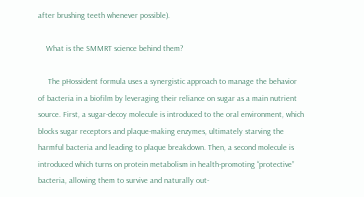after brushing teeth whenever possible).

    What is the SMMRT science behind them?

     The pHossident formula uses a synergistic approach to manage the behavior of bacteria in a biofilm by leveraging their reliance on sugar as a main nutrient source. First, a sugar-decoy molecule is introduced to the oral environment, which blocks sugar receptors and plaque-making enzymes, ultimately starving the harmful bacteria and leading to plaque breakdown. Then, a second molecule is introduced which turns on protein metabolism in health-promoting “protective” bacteria, allowing them to survive and naturally out-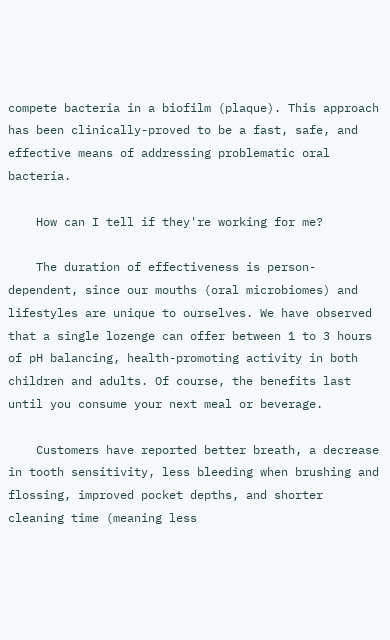compete bacteria in a biofilm (plaque). This approach has been clinically-proved to be a fast, safe, and effective means of addressing problematic oral bacteria.

    How can I tell if they're working for me?

    The duration of effectiveness is person-dependent, since our mouths (oral microbiomes) and lifestyles are unique to ourselves. We have observed that a single lozenge can offer between 1 to 3 hours of pH balancing, health-promoting activity in both children and adults. Of course, the benefits last until you consume your next meal or beverage.

    Customers have reported better breath, a decrease in tooth sensitivity, less bleeding when brushing and flossing, improved pocket depths, and shorter cleaning time (meaning less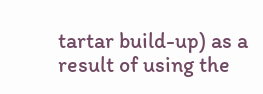tartar build-up) as a result of using the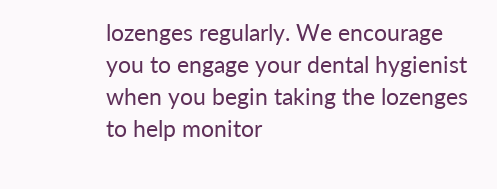lozenges regularly. We encourage you to engage your dental hygienist when you begin taking the lozenges to help monitor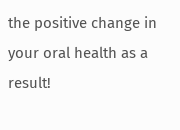the positive change in your oral health as a result!